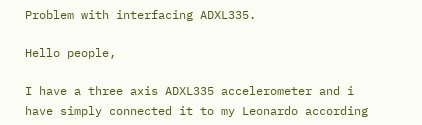Problem with interfacing ADXL335.

Hello people,

I have a three axis ADXL335 accelerometer and i have simply connected it to my Leonardo according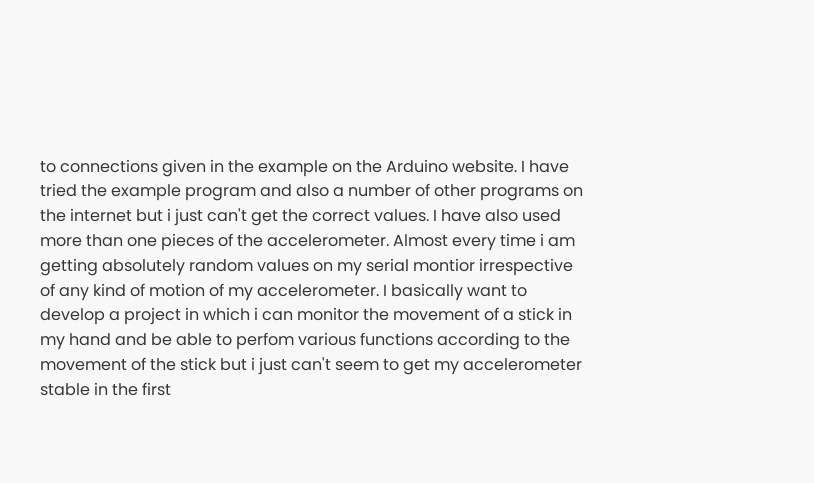to connections given in the example on the Arduino website. I have tried the example program and also a number of other programs on the internet but i just can't get the correct values. I have also used more than one pieces of the accelerometer. Almost every time i am getting absolutely random values on my serial montior irrespective of any kind of motion of my accelerometer. I basically want to develop a project in which i can monitor the movement of a stick in my hand and be able to perfom various functions according to the movement of the stick but i just can't seem to get my accelerometer stable in the first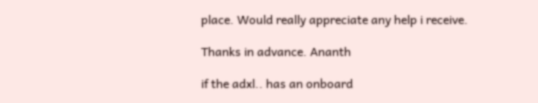place. Would really appreciate any help i receive.

Thanks in advance. Ananth

if the adxl.. has an onboard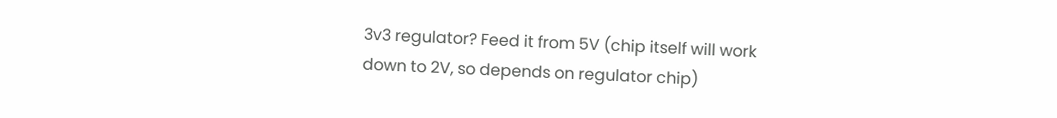3v3 regulator? Feed it from 5V (chip itself will work down to 2V, so depends on regulator chip)